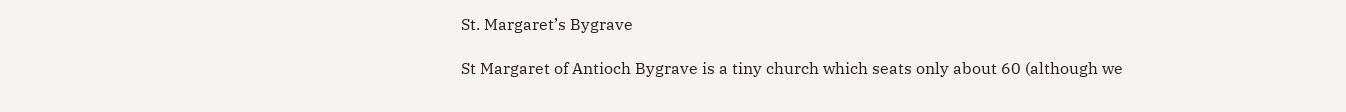St. Margaret’s Bygrave

St Margaret of Antioch Bygrave is a tiny church which seats only about 60 (although we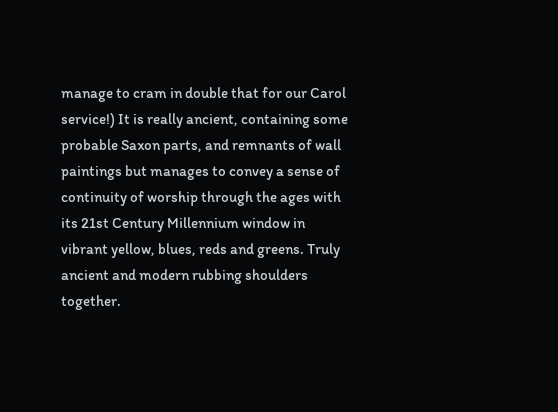manage to cram in double that for our Carol service!) It is really ancient, containing some probable Saxon parts, and remnants of wall paintings but manages to convey a sense of continuity of worship through the ages with its 21st Century Millennium window in vibrant yellow, blues, reds and greens. Truly ancient and modern rubbing shoulders together.